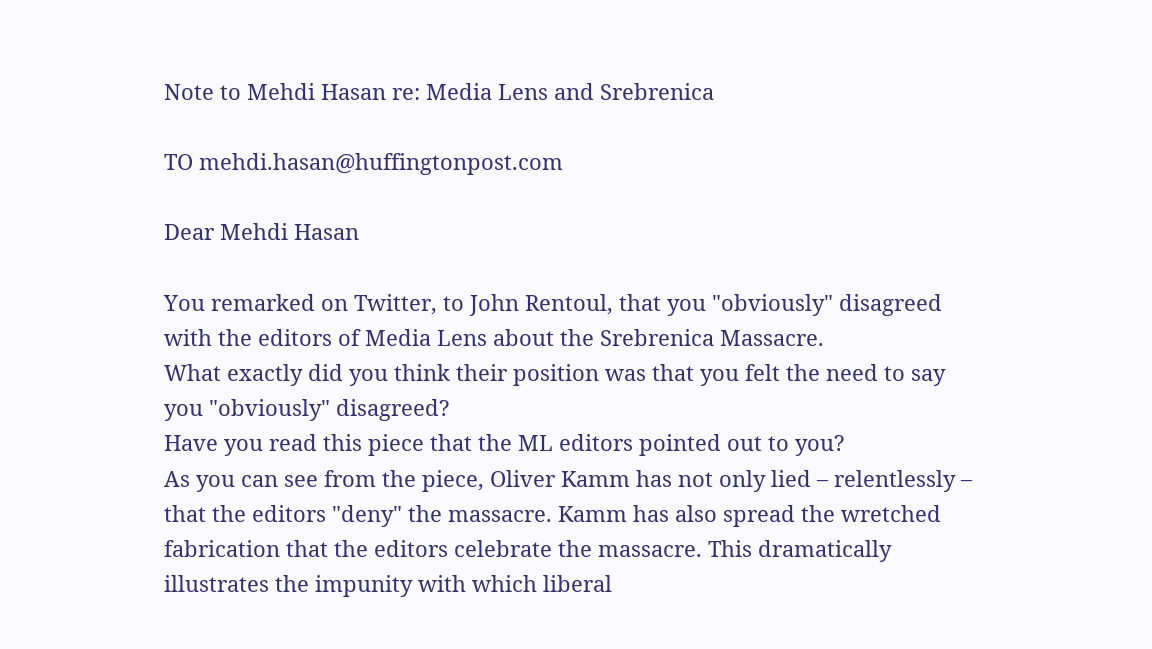Note to Mehdi Hasan re: Media Lens and Srebrenica

TO mehdi.hasan@huffingtonpost.com

Dear Mehdi Hasan

You remarked on Twitter, to John Rentoul, that you "obviously" disagreed with the editors of Media Lens about the Srebrenica Massacre.
What exactly did you think their position was that you felt the need to say you "obviously" disagreed?
Have you read this piece that the ML editors pointed out to you?
As you can see from the piece, Oliver Kamm has not only lied – relentlessly – that the editors "deny" the massacre. Kamm has also spread the wretched fabrication that the editors celebrate the massacre. This dramatically illustrates the impunity with which liberal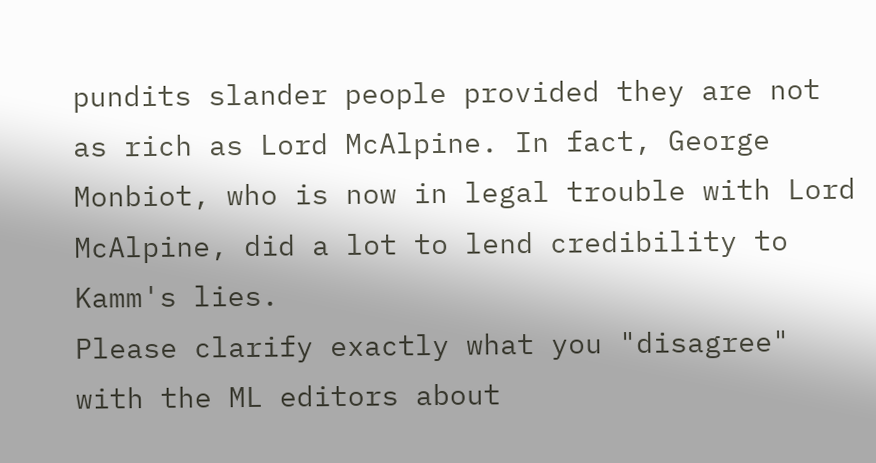pundits slander people provided they are not as rich as Lord McAlpine. In fact, George Monbiot, who is now in legal trouble with Lord McAlpine, did a lot to lend credibility to Kamm's lies.
Please clarify exactly what you "disagree" with the ML editors about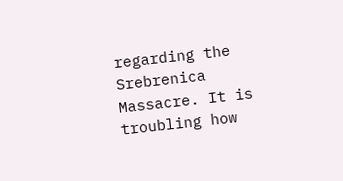regarding the Srebrenica Massacre. It is troubling how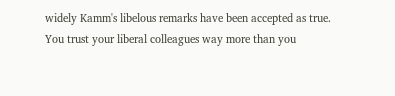widely Kamm's libelous remarks have been accepted as true. You trust your liberal colleagues way more than you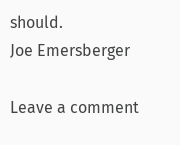should.
Joe Emersberger

Leave a comment